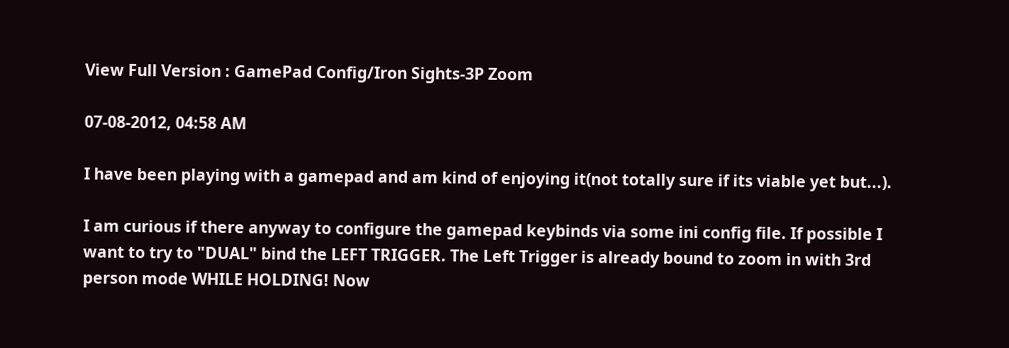View Full Version : GamePad Config/Iron Sights-3P Zoom

07-08-2012, 04:58 AM

I have been playing with a gamepad and am kind of enjoying it(not totally sure if its viable yet but...).

I am curious if there anyway to configure the gamepad keybinds via some ini config file. If possible I want to try to "DUAL" bind the LEFT TRIGGER. The Left Trigger is already bound to zoom in with 3rd person mode WHILE HOLDING! Now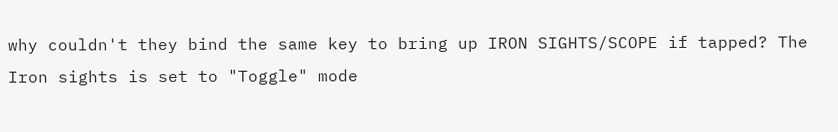why couldn't they bind the same key to bring up IRON SIGHTS/SCOPE if tapped? The Iron sights is set to "Toggle" mode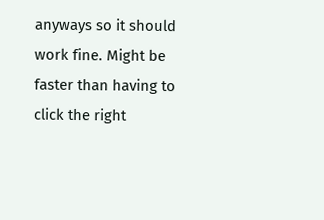anyways so it should work fine. Might be faster than having to click the right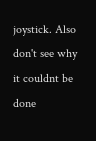joystick. Also don't see why it couldnt be done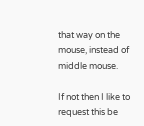that way on the mouse, instead of middle mouse.

If not then I like to request this be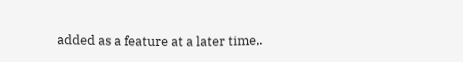added as a feature at a later time,.